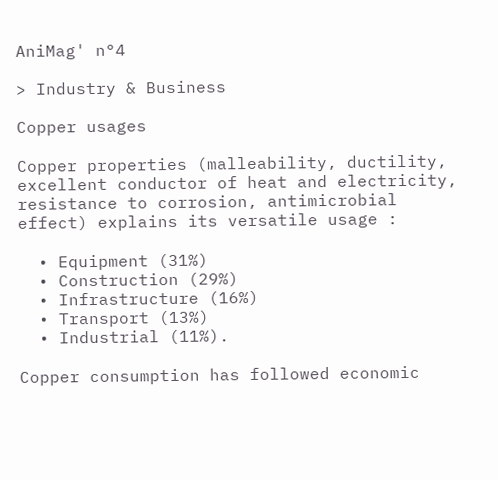AniMag' n°4

> Industry & Business

Copper usages

Copper properties (malleability, ductility, excellent conductor of heat and electricity, resistance to corrosion, antimicrobial effect) explains its versatile usage :

  • Equipment (31%)
  • Construction (29%)
  • Infrastructure (16%)
  • Transport (13%)
  • Industrial (11%).

Copper consumption has followed economic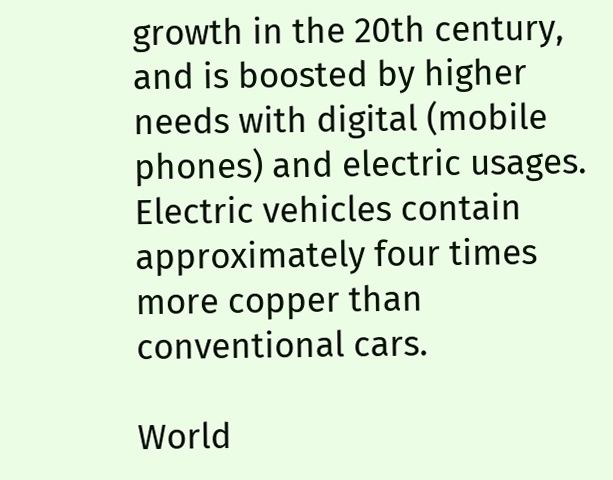growth in the 20th century, and is boosted by higher needs with digital (mobile phones) and electric usages. Electric vehicles contain approximately four times more copper than conventional cars.

World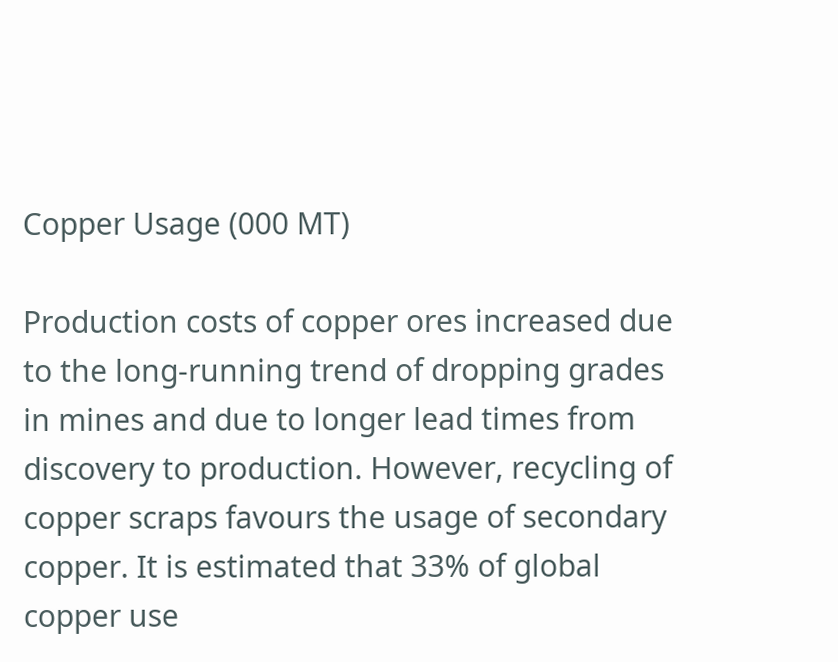Copper Usage (000 MT)

Production costs of copper ores increased due to the long-running trend of dropping grades in mines and due to longer lead times from discovery to production. However, recycling of copper scraps favours the usage of secondary copper. It is estimated that 33% of global copper use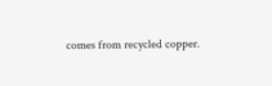comes from recycled copper.